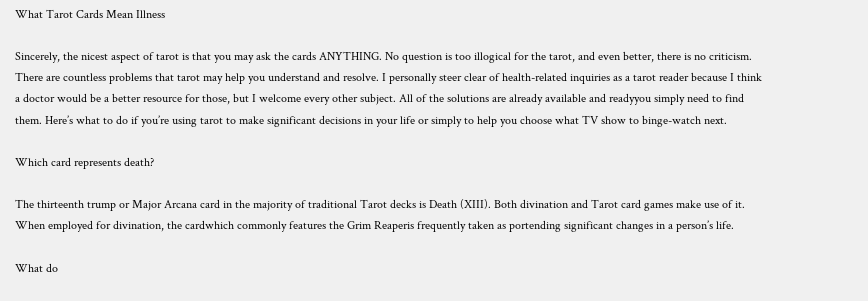What Tarot Cards Mean Illness

Sincerely, the nicest aspect of tarot is that you may ask the cards ANYTHING. No question is too illogical for the tarot, and even better, there is no criticism. There are countless problems that tarot may help you understand and resolve. I personally steer clear of health-related inquiries as a tarot reader because I think a doctor would be a better resource for those, but I welcome every other subject. All of the solutions are already available and readyyou simply need to find them. Here’s what to do if you’re using tarot to make significant decisions in your life or simply to help you choose what TV show to binge-watch next.

Which card represents death?

The thirteenth trump or Major Arcana card in the majority of traditional Tarot decks is Death (XIII). Both divination and Tarot card games make use of it. When employed for divination, the cardwhich commonly features the Grim Reaperis frequently taken as portending significant changes in a person’s life.

What do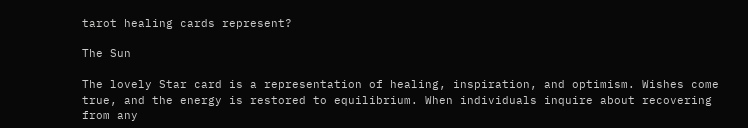tarot healing cards represent?

The Sun

The lovely Star card is a representation of healing, inspiration, and optimism. Wishes come true, and the energy is restored to equilibrium. When individuals inquire about recovering from any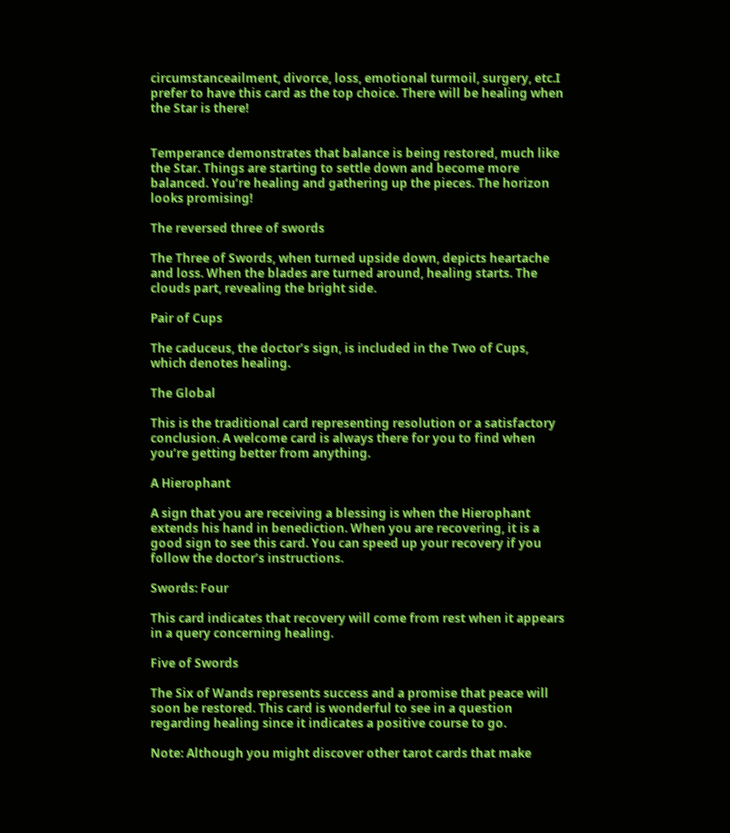circumstanceailment, divorce, loss, emotional turmoil, surgery, etc.I prefer to have this card as the top choice. There will be healing when the Star is there!


Temperance demonstrates that balance is being restored, much like the Star. Things are starting to settle down and become more balanced. You’re healing and gathering up the pieces. The horizon looks promising!

The reversed three of swords

The Three of Swords, when turned upside down, depicts heartache and loss. When the blades are turned around, healing starts. The clouds part, revealing the bright side.

Pair of Cups

The caduceus, the doctor’s sign, is included in the Two of Cups, which denotes healing.

The Global

This is the traditional card representing resolution or a satisfactory conclusion. A welcome card is always there for you to find when you’re getting better from anything.

A Hierophant

A sign that you are receiving a blessing is when the Hierophant extends his hand in benediction. When you are recovering, it is a good sign to see this card. You can speed up your recovery if you follow the doctor’s instructions.

Swords: Four

This card indicates that recovery will come from rest when it appears in a query concerning healing.

Five of Swords

The Six of Wands represents success and a promise that peace will soon be restored. This card is wonderful to see in a question regarding healing since it indicates a positive course to go.

Note: Although you might discover other tarot cards that make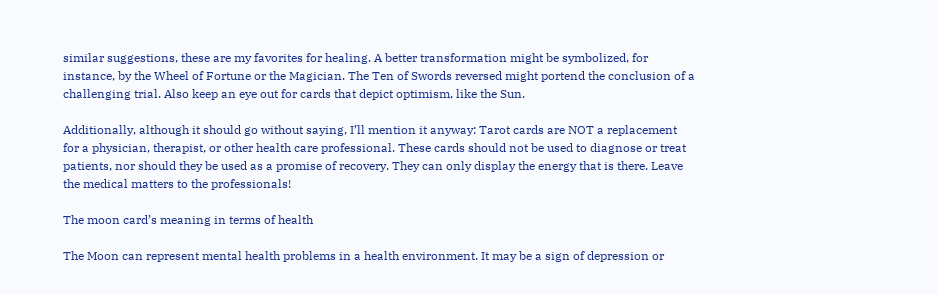similar suggestions, these are my favorites for healing. A better transformation might be symbolized, for instance, by the Wheel of Fortune or the Magician. The Ten of Swords reversed might portend the conclusion of a challenging trial. Also keep an eye out for cards that depict optimism, like the Sun.

Additionally, although it should go without saying, I’ll mention it anyway: Tarot cards are NOT a replacement for a physician, therapist, or other health care professional. These cards should not be used to diagnose or treat patients, nor should they be used as a promise of recovery. They can only display the energy that is there. Leave the medical matters to the professionals!

The moon card’s meaning in terms of health

The Moon can represent mental health problems in a health environment. It may be a sign of depression or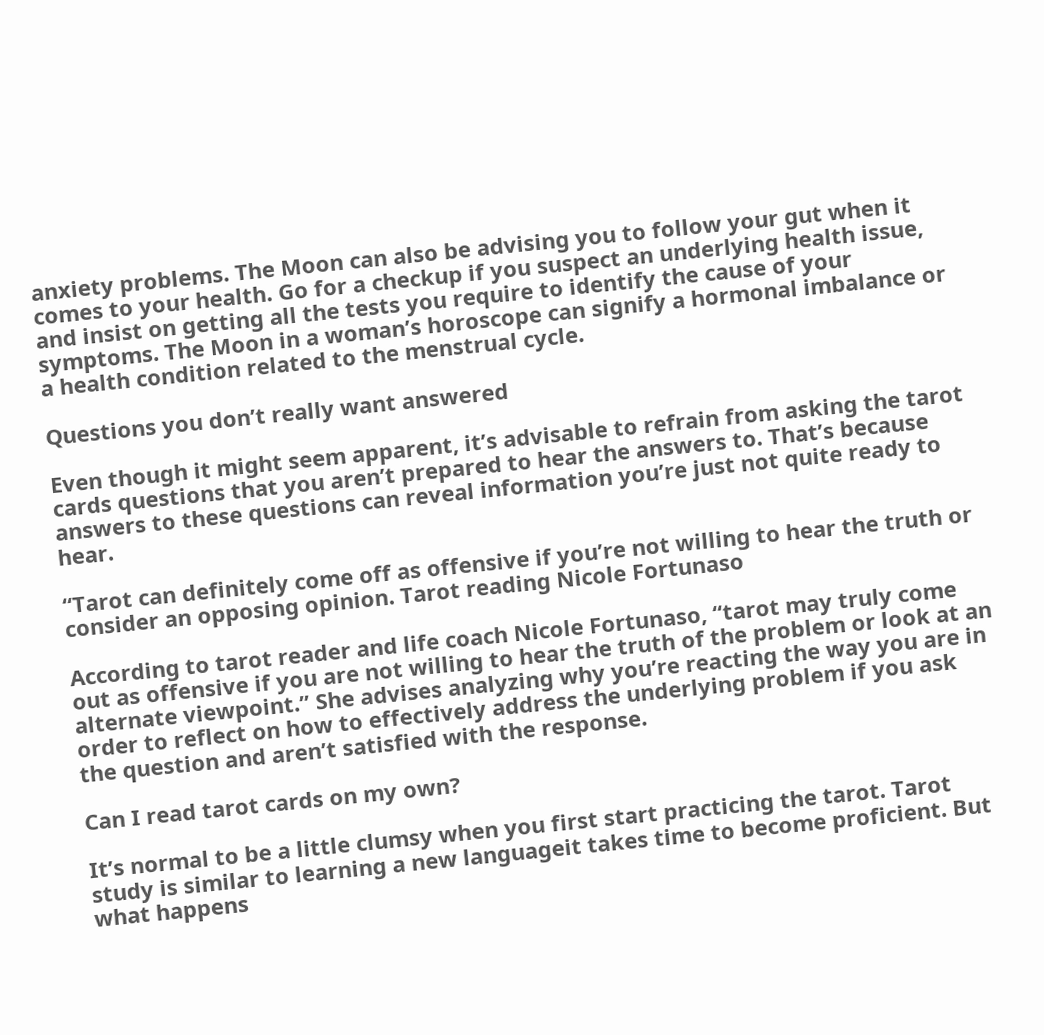anxiety problems. The Moon can also be advising you to follow your gut when it comes to your health. Go for a checkup if you suspect an underlying health issue, and insist on getting all the tests you require to identify the cause of your symptoms. The Moon in a woman’s horoscope can signify a hormonal imbalance or a health condition related to the menstrual cycle.

Questions you don’t really want answered

Even though it might seem apparent, it’s advisable to refrain from asking the tarot cards questions that you aren’t prepared to hear the answers to. That’s because answers to these questions can reveal information you’re just not quite ready to hear.

“Tarot can definitely come off as offensive if you’re not willing to hear the truth or consider an opposing opinion. Tarot reading Nicole Fortunaso

According to tarot reader and life coach Nicole Fortunaso, “tarot may truly come out as offensive if you are not willing to hear the truth of the problem or look at an alternate viewpoint.” She advises analyzing why you’re reacting the way you are in order to reflect on how to effectively address the underlying problem if you ask the question and aren’t satisfied with the response.

Can I read tarot cards on my own?

It’s normal to be a little clumsy when you first start practicing the tarot. Tarot study is similar to learning a new languageit takes time to become proficient. But what happens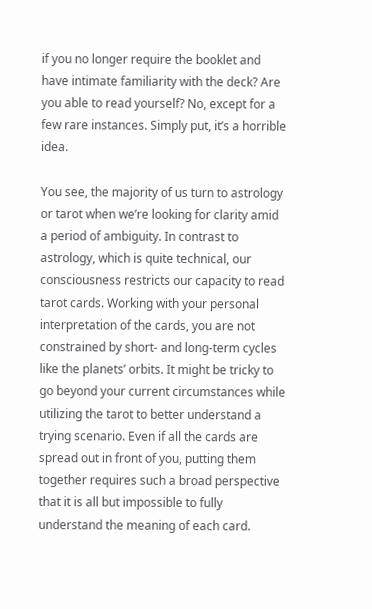if you no longer require the booklet and have intimate familiarity with the deck? Are you able to read yourself? No, except for a few rare instances. Simply put, it’s a horrible idea.

You see, the majority of us turn to astrology or tarot when we’re looking for clarity amid a period of ambiguity. In contrast to astrology, which is quite technical, our consciousness restricts our capacity to read tarot cards. Working with your personal interpretation of the cards, you are not constrained by short- and long-term cycles like the planets’ orbits. It might be tricky to go beyond your current circumstances while utilizing the tarot to better understand a trying scenario. Even if all the cards are spread out in front of you, putting them together requires such a broad perspective that it is all but impossible to fully understand the meaning of each card.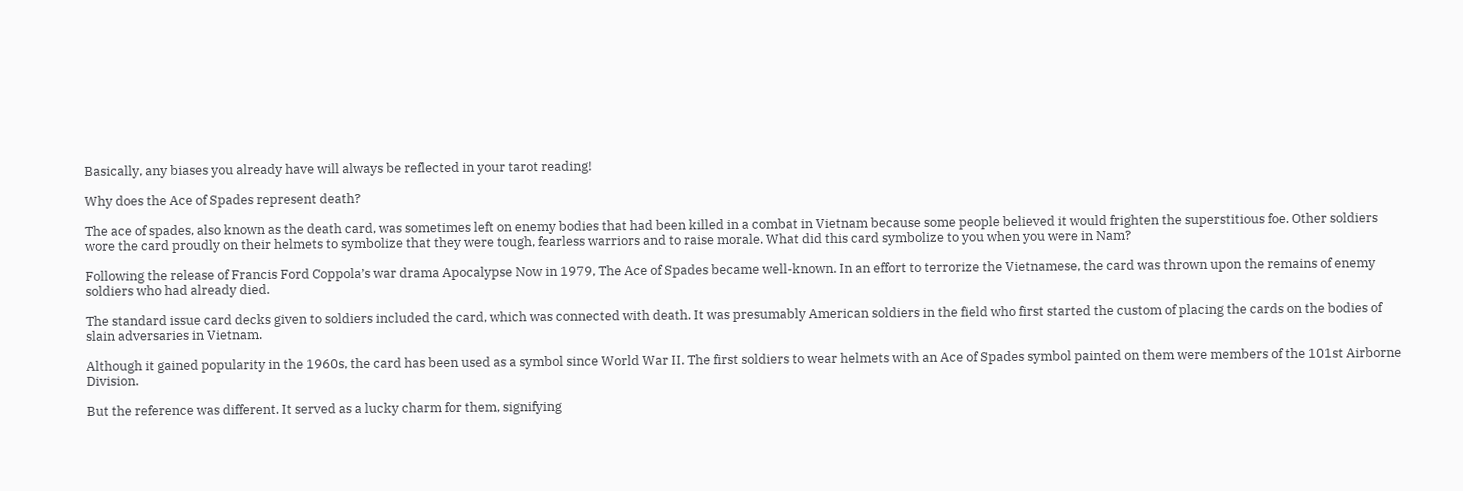Basically, any biases you already have will always be reflected in your tarot reading!

Why does the Ace of Spades represent death?

The ace of spades, also known as the death card, was sometimes left on enemy bodies that had been killed in a combat in Vietnam because some people believed it would frighten the superstitious foe. Other soldiers wore the card proudly on their helmets to symbolize that they were tough, fearless warriors and to raise morale. What did this card symbolize to you when you were in Nam?

Following the release of Francis Ford Coppola’s war drama Apocalypse Now in 1979, The Ace of Spades became well-known. In an effort to terrorize the Vietnamese, the card was thrown upon the remains of enemy soldiers who had already died.

The standard issue card decks given to soldiers included the card, which was connected with death. It was presumably American soldiers in the field who first started the custom of placing the cards on the bodies of slain adversaries in Vietnam.

Although it gained popularity in the 1960s, the card has been used as a symbol since World War II. The first soldiers to wear helmets with an Ace of Spades symbol painted on them were members of the 101st Airborne Division.

But the reference was different. It served as a lucky charm for them, signifying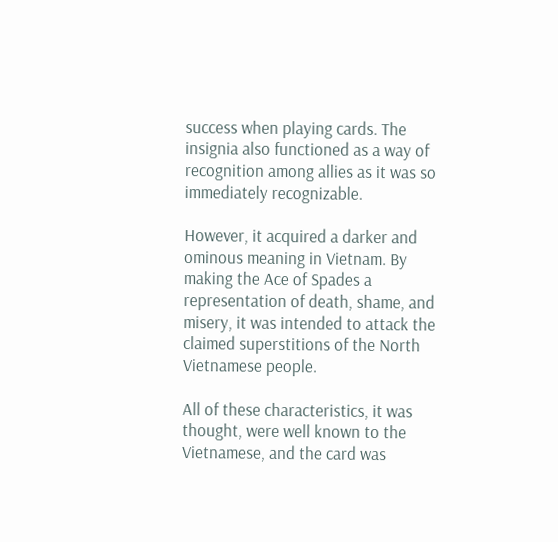success when playing cards. The insignia also functioned as a way of recognition among allies as it was so immediately recognizable.

However, it acquired a darker and ominous meaning in Vietnam. By making the Ace of Spades a representation of death, shame, and misery, it was intended to attack the claimed superstitions of the North Vietnamese people.

All of these characteristics, it was thought, were well known to the Vietnamese, and the card was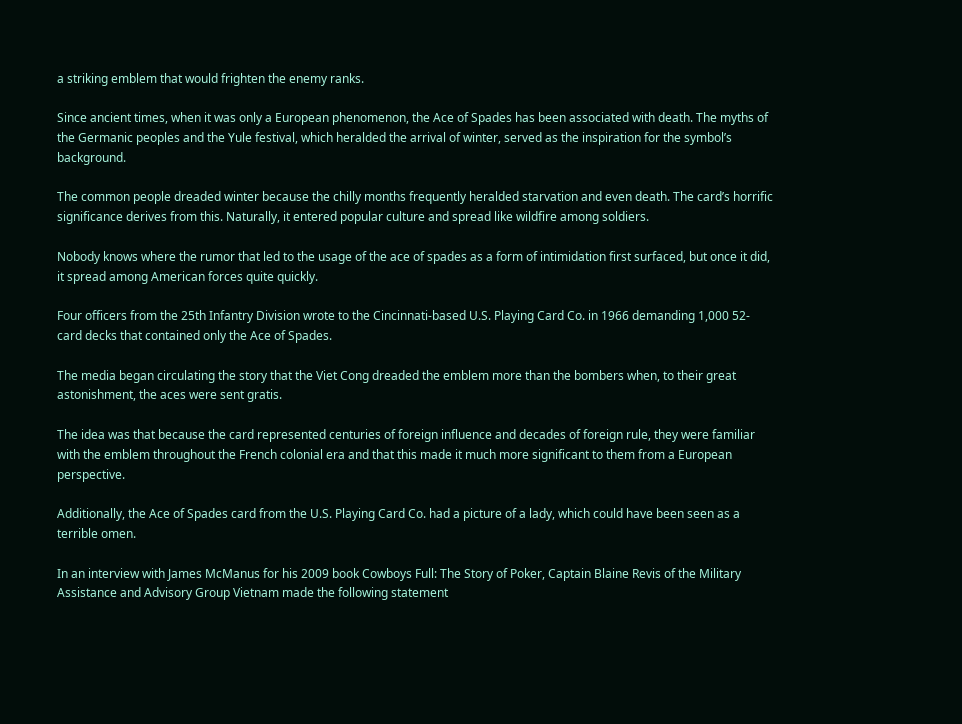a striking emblem that would frighten the enemy ranks.

Since ancient times, when it was only a European phenomenon, the Ace of Spades has been associated with death. The myths of the Germanic peoples and the Yule festival, which heralded the arrival of winter, served as the inspiration for the symbol’s background.

The common people dreaded winter because the chilly months frequently heralded starvation and even death. The card’s horrific significance derives from this. Naturally, it entered popular culture and spread like wildfire among soldiers.

Nobody knows where the rumor that led to the usage of the ace of spades as a form of intimidation first surfaced, but once it did, it spread among American forces quite quickly.

Four officers from the 25th Infantry Division wrote to the Cincinnati-based U.S. Playing Card Co. in 1966 demanding 1,000 52-card decks that contained only the Ace of Spades.

The media began circulating the story that the Viet Cong dreaded the emblem more than the bombers when, to their great astonishment, the aces were sent gratis.

The idea was that because the card represented centuries of foreign influence and decades of foreign rule, they were familiar with the emblem throughout the French colonial era and that this made it much more significant to them from a European perspective.

Additionally, the Ace of Spades card from the U.S. Playing Card Co. had a picture of a lady, which could have been seen as a terrible omen.

In an interview with James McManus for his 2009 book Cowboys Full: The Story of Poker, Captain Blaine Revis of the Military Assistance and Advisory Group Vietnam made the following statement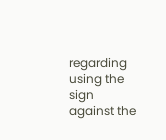regarding using the sign against the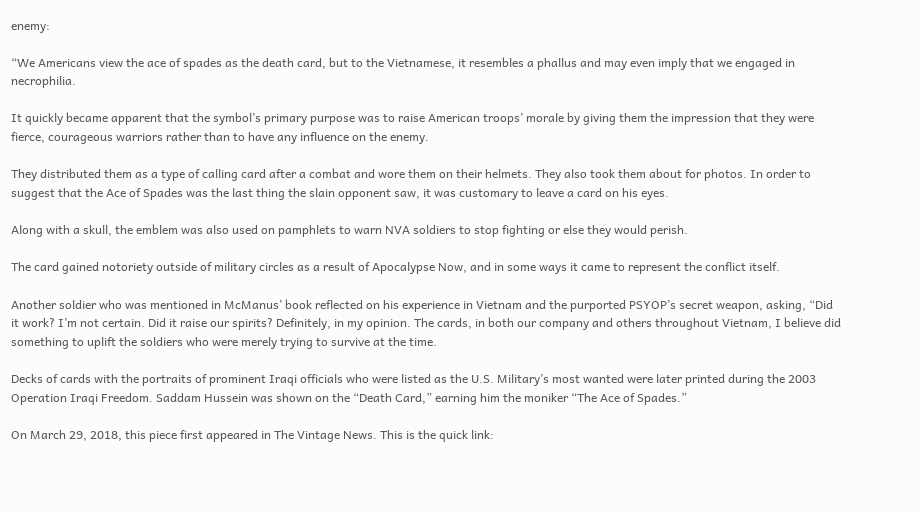enemy:

“We Americans view the ace of spades as the death card, but to the Vietnamese, it resembles a phallus and may even imply that we engaged in necrophilia.

It quickly became apparent that the symbol’s primary purpose was to raise American troops’ morale by giving them the impression that they were fierce, courageous warriors rather than to have any influence on the enemy.

They distributed them as a type of calling card after a combat and wore them on their helmets. They also took them about for photos. In order to suggest that the Ace of Spades was the last thing the slain opponent saw, it was customary to leave a card on his eyes.

Along with a skull, the emblem was also used on pamphlets to warn NVA soldiers to stop fighting or else they would perish.

The card gained notoriety outside of military circles as a result of Apocalypse Now, and in some ways it came to represent the conflict itself.

Another soldier who was mentioned in McManus’ book reflected on his experience in Vietnam and the purported PSYOP’s secret weapon, asking, “Did it work? I’m not certain. Did it raise our spirits? Definitely, in my opinion. The cards, in both our company and others throughout Vietnam, I believe did something to uplift the soldiers who were merely trying to survive at the time.

Decks of cards with the portraits of prominent Iraqi officials who were listed as the U.S. Military’s most wanted were later printed during the 2003 Operation Iraqi Freedom. Saddam Hussein was shown on the “Death Card,” earning him the moniker “The Ace of Spades.”

On March 29, 2018, this piece first appeared in The Vintage News. This is the quick link: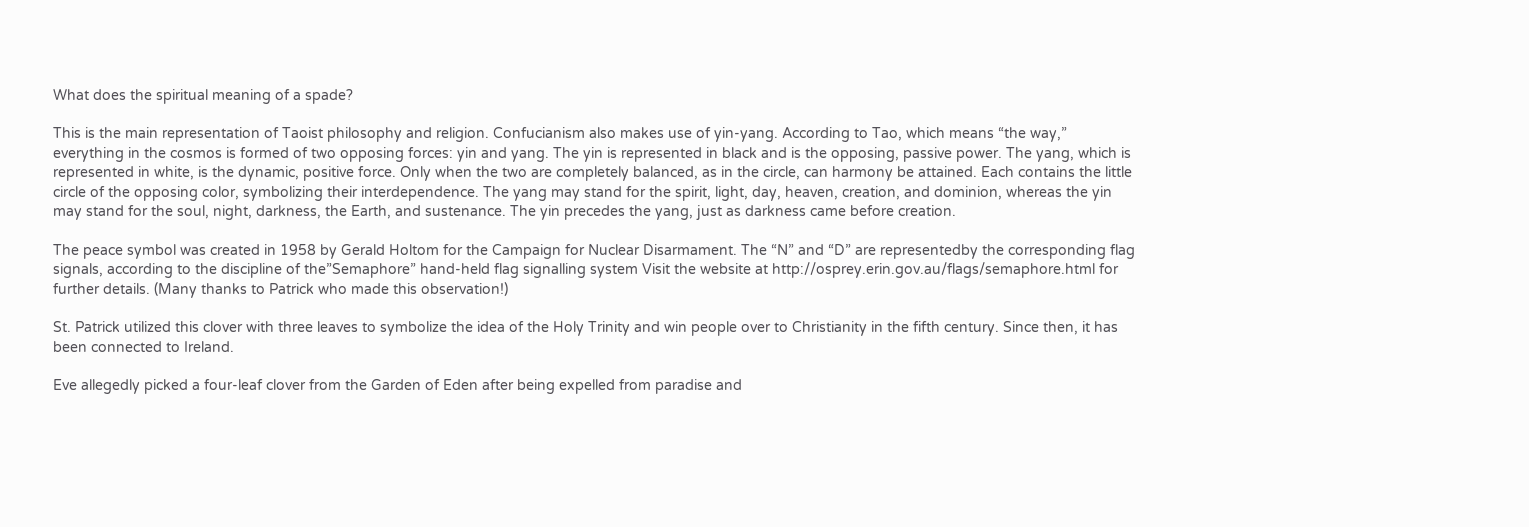What does the spiritual meaning of a spade?

This is the main representation of Taoist philosophy and religion. Confucianism also makes use of yin-yang. According to Tao, which means “the way,” everything in the cosmos is formed of two opposing forces: yin and yang. The yin is represented in black and is the opposing, passive power. The yang, which is represented in white, is the dynamic, positive force. Only when the two are completely balanced, as in the circle, can harmony be attained. Each contains the little circle of the opposing color, symbolizing their interdependence. The yang may stand for the spirit, light, day, heaven, creation, and dominion, whereas the yin may stand for the soul, night, darkness, the Earth, and sustenance. The yin precedes the yang, just as darkness came before creation.

The peace symbol was created in 1958 by Gerald Holtom for the Campaign for Nuclear Disarmament. The “N” and “D” are representedby the corresponding flag signals, according to the discipline of the”Semaphore” hand-held flag signalling system Visit the website at http://osprey.erin.gov.au/flags/semaphore.html for further details. (Many thanks to Patrick who made this observation!)

St. Patrick utilized this clover with three leaves to symbolize the idea of the Holy Trinity and win people over to Christianity in the fifth century. Since then, it has been connected to Ireland.

Eve allegedly picked a four-leaf clover from the Garden of Eden after being expelled from paradise and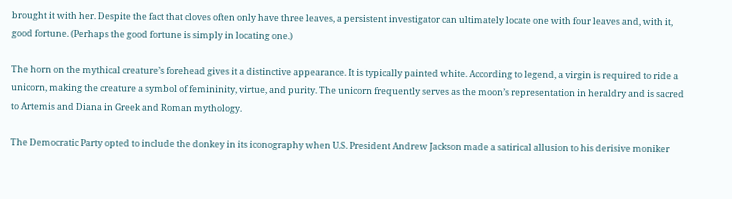brought it with her. Despite the fact that cloves often only have three leaves, a persistent investigator can ultimately locate one with four leaves and, with it, good fortune. (Perhaps the good fortune is simply in locating one.)

The horn on the mythical creature’s forehead gives it a distinctive appearance. It is typically painted white. According to legend, a virgin is required to ride a unicorn, making the creature a symbol of femininity, virtue, and purity. The unicorn frequently serves as the moon’s representation in heraldry and is sacred to Artemis and Diana in Greek and Roman mythology.

The Democratic Party opted to include the donkey in its iconography when U.S. President Andrew Jackson made a satirical allusion to his derisive moniker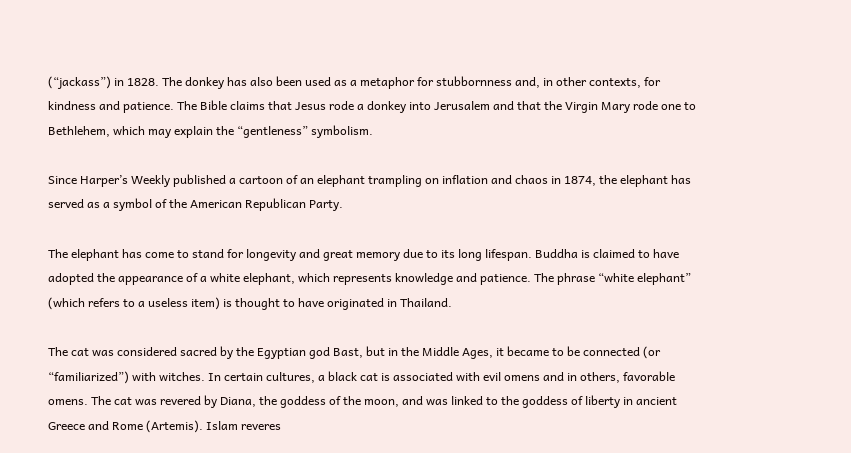(“jackass”) in 1828. The donkey has also been used as a metaphor for stubbornness and, in other contexts, for kindness and patience. The Bible claims that Jesus rode a donkey into Jerusalem and that the Virgin Mary rode one to Bethlehem, which may explain the “gentleness” symbolism.

Since Harper’s Weekly published a cartoon of an elephant trampling on inflation and chaos in 1874, the elephant has served as a symbol of the American Republican Party.

The elephant has come to stand for longevity and great memory due to its long lifespan. Buddha is claimed to have adopted the appearance of a white elephant, which represents knowledge and patience. The phrase “white elephant” (which refers to a useless item) is thought to have originated in Thailand.

The cat was considered sacred by the Egyptian god Bast, but in the Middle Ages, it became to be connected (or “familiarized”) with witches. In certain cultures, a black cat is associated with evil omens and in others, favorable omens. The cat was revered by Diana, the goddess of the moon, and was linked to the goddess of liberty in ancient Greece and Rome (Artemis). Islam reveres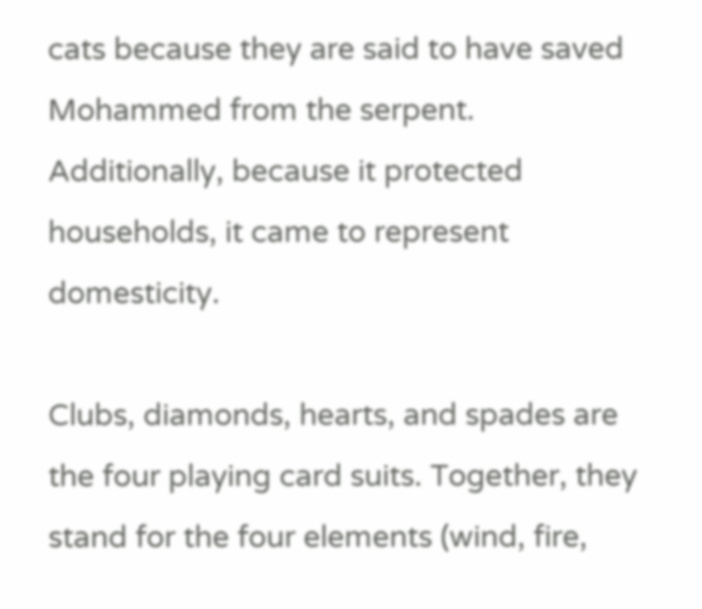cats because they are said to have saved Mohammed from the serpent. Additionally, because it protected households, it came to represent domesticity.

Clubs, diamonds, hearts, and spades are the four playing card suits. Together, they stand for the four elements (wind, fire,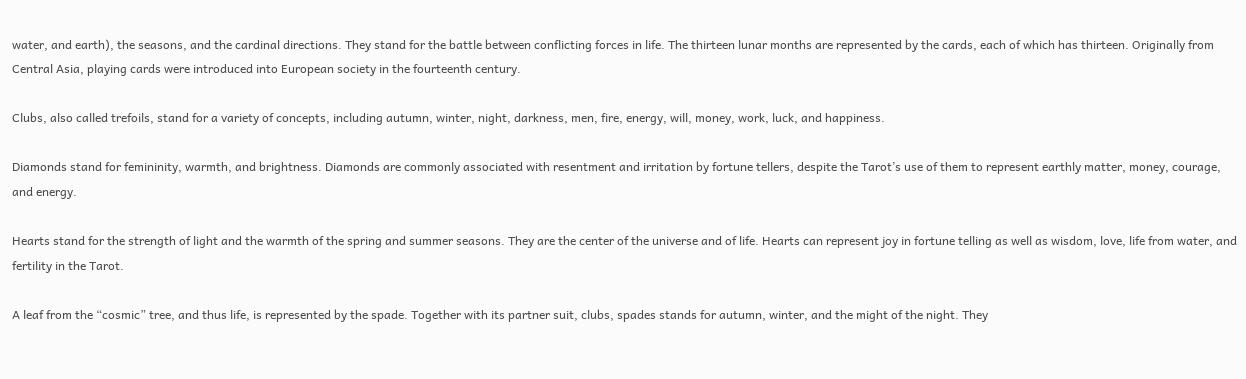water, and earth), the seasons, and the cardinal directions. They stand for the battle between conflicting forces in life. The thirteen lunar months are represented by the cards, each of which has thirteen. Originally from Central Asia, playing cards were introduced into European society in the fourteenth century.

Clubs, also called trefoils, stand for a variety of concepts, including autumn, winter, night, darkness, men, fire, energy, will, money, work, luck, and happiness.

Diamonds stand for femininity, warmth, and brightness. Diamonds are commonly associated with resentment and irritation by fortune tellers, despite the Tarot’s use of them to represent earthly matter, money, courage, and energy.

Hearts stand for the strength of light and the warmth of the spring and summer seasons. They are the center of the universe and of life. Hearts can represent joy in fortune telling as well as wisdom, love, life from water, and fertility in the Tarot.

A leaf from the “cosmic” tree, and thus life, is represented by the spade. Together with its partner suit, clubs, spades stands for autumn, winter, and the might of the night. They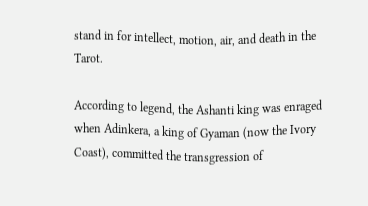stand in for intellect, motion, air, and death in the Tarot.

According to legend, the Ashanti king was enraged when Adinkera, a king of Gyaman (now the Ivory Coast), committed the transgression of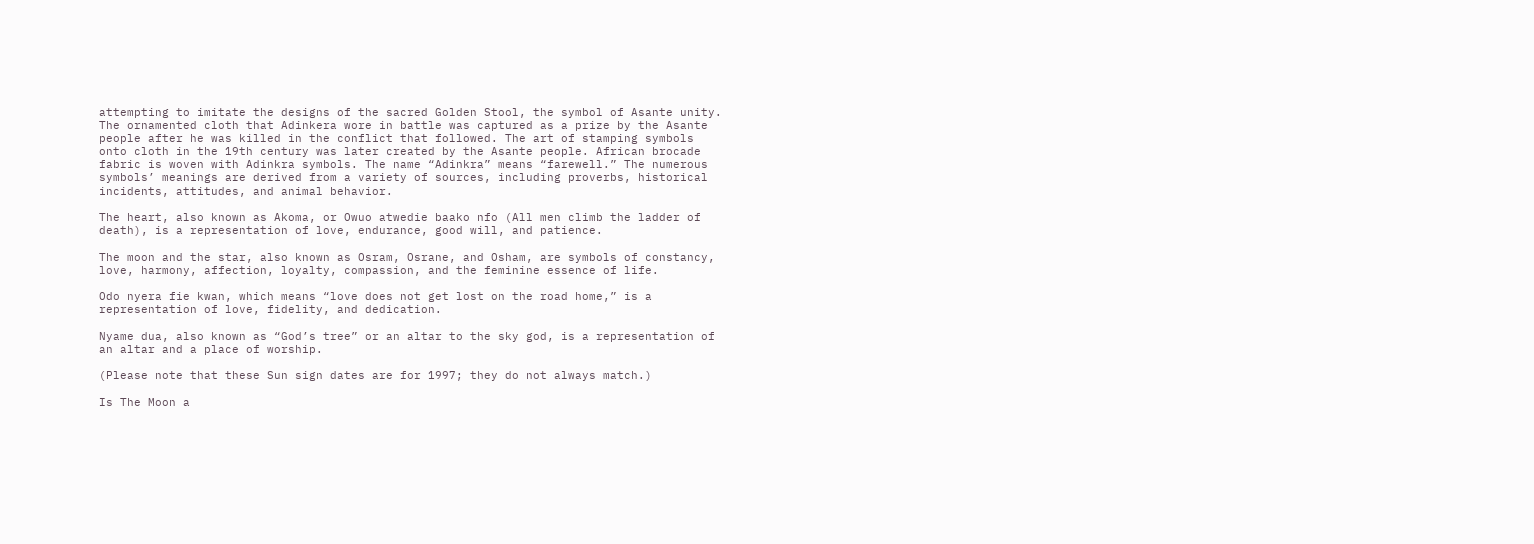attempting to imitate the designs of the sacred Golden Stool, the symbol of Asante unity. The ornamented cloth that Adinkera wore in battle was captured as a prize by the Asante people after he was killed in the conflict that followed. The art of stamping symbols onto cloth in the 19th century was later created by the Asante people. African brocade fabric is woven with Adinkra symbols. The name “Adinkra” means “farewell.” The numerous symbols’ meanings are derived from a variety of sources, including proverbs, historical incidents, attitudes, and animal behavior.

The heart, also known as Akoma, or Owuo atwedie baako nfo (All men climb the ladder of death), is a representation of love, endurance, good will, and patience.

The moon and the star, also known as Osram, Osrane, and Osham, are symbols of constancy, love, harmony, affection, loyalty, compassion, and the feminine essence of life.

Odo nyera fie kwan, which means “love does not get lost on the road home,” is a representation of love, fidelity, and dedication.

Nyame dua, also known as “God’s tree” or an altar to the sky god, is a representation of an altar and a place of worship.

(Please note that these Sun sign dates are for 1997; they do not always match.)

Is The Moon a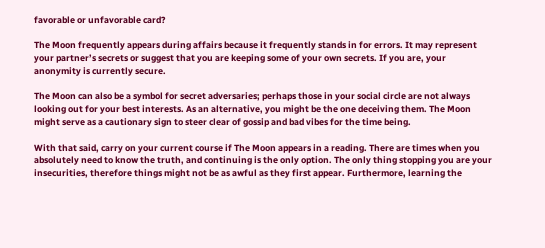favorable or unfavorable card?

The Moon frequently appears during affairs because it frequently stands in for errors. It may represent your partner’s secrets or suggest that you are keeping some of your own secrets. If you are, your anonymity is currently secure.

The Moon can also be a symbol for secret adversaries; perhaps those in your social circle are not always looking out for your best interests. As an alternative, you might be the one deceiving them. The Moon might serve as a cautionary sign to steer clear of gossip and bad vibes for the time being.

With that said, carry on your current course if The Moon appears in a reading. There are times when you absolutely need to know the truth, and continuing is the only option. The only thing stopping you are your insecurities, therefore things might not be as awful as they first appear. Furthermore, learning the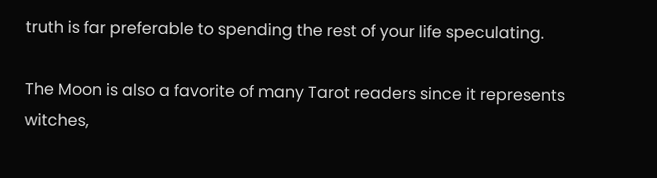truth is far preferable to spending the rest of your life speculating.

The Moon is also a favorite of many Tarot readers since it represents witches,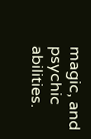magic, and psychic abilities.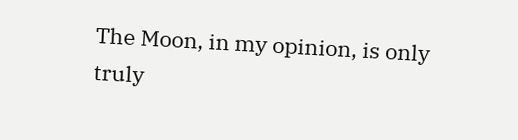The Moon, in my opinion, is only truly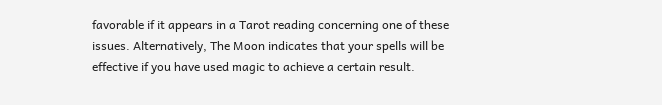favorable if it appears in a Tarot reading concerning one of these issues. Alternatively, The Moon indicates that your spells will be effective if you have used magic to achieve a certain result.